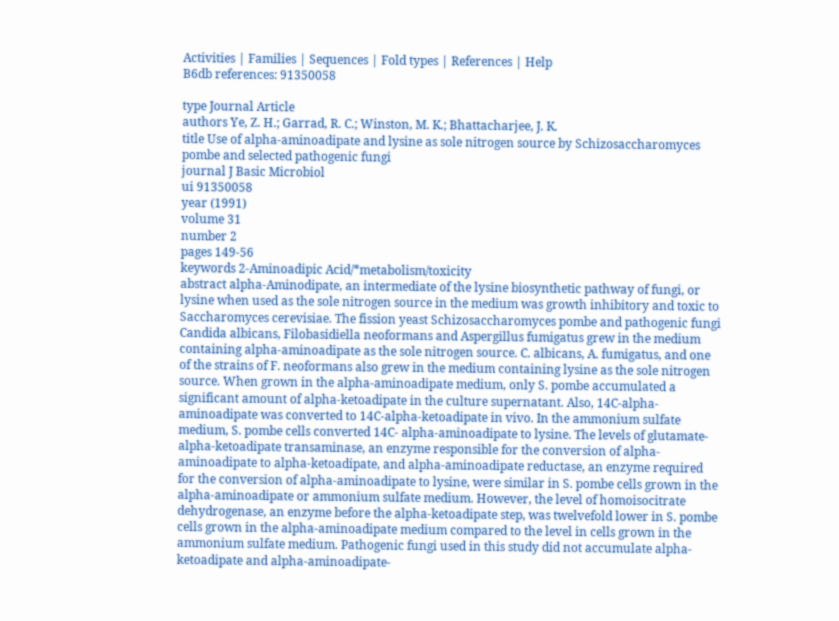Activities | Families | Sequences | Fold types | References | Help
B6db references: 91350058

type Journal Article
authors Ye, Z. H.; Garrad, R. C.; Winston, M. K.; Bhattacharjee, J. K.
title Use of alpha-aminoadipate and lysine as sole nitrogen source by Schizosaccharomyces pombe and selected pathogenic fungi
journal J Basic Microbiol
ui 91350058
year (1991)
volume 31
number 2
pages 149-56
keywords 2-Aminoadipic Acid/*metabolism/toxicity
abstract alpha-Aminodipate, an intermediate of the lysine biosynthetic pathway of fungi, or lysine when used as the sole nitrogen source in the medium was growth inhibitory and toxic to Saccharomyces cerevisiae. The fission yeast Schizosaccharomyces pombe and pathogenic fungi Candida albicans, Filobasidiella neoformans and Aspergillus fumigatus grew in the medium containing alpha-aminoadipate as the sole nitrogen source. C. albicans, A. fumigatus, and one of the strains of F. neoformans also grew in the medium containing lysine as the sole nitrogen source. When grown in the alpha-aminoadipate medium, only S. pombe accumulated a significant amount of alpha-ketoadipate in the culture supernatant. Also, 14C-alpha-aminoadipate was converted to 14C-alpha-ketoadipate in vivo. In the ammonium sulfate medium, S. pombe cells converted 14C- alpha-aminoadipate to lysine. The levels of glutamate-alpha-ketoadipate transaminase, an enzyme responsible for the conversion of alpha- aminoadipate to alpha-ketoadipate, and alpha-aminoadipate reductase, an enzyme required for the conversion of alpha-aminoadipate to lysine, were similar in S. pombe cells grown in the alpha-aminoadipate or ammonium sulfate medium. However, the level of homoisocitrate dehydrogenase, an enzyme before the alpha-ketoadipate step, was twelvefold lower in S. pombe cells grown in the alpha-aminoadipate medium compared to the level in cells grown in the ammonium sulfate medium. Pathogenic fungi used in this study did not accumulate alpha- ketoadipate and alpha-aminoadipate-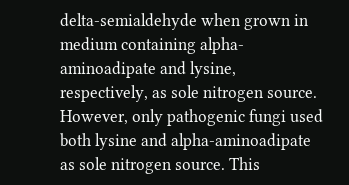delta-semialdehyde when grown in medium containing alpha-aminoadipate and lysine, respectively, as sole nitrogen source. However, only pathogenic fungi used both lysine and alpha-aminoadipate as sole nitrogen source. This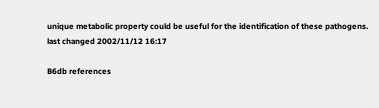unique metabolic property could be useful for the identification of these pathogens.
last changed 2002/11/12 16:17

B6db references